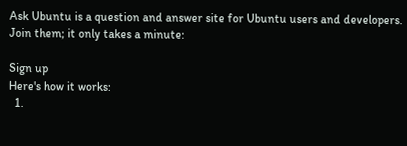Ask Ubuntu is a question and answer site for Ubuntu users and developers. Join them; it only takes a minute:

Sign up
Here's how it works:
  1.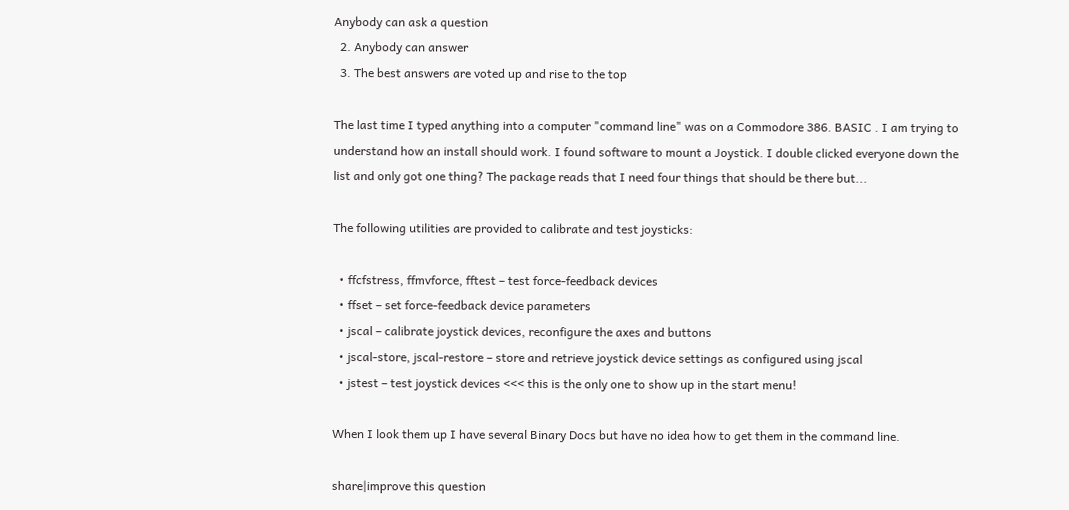Anybody can ask a question
  2. Anybody can answer
  3. The best answers are voted up and rise to the top

The last time I typed anything into a computer "command line" was on a Commodore 386. BASIC . I am trying to understand how an install should work. I found software to mount a Joystick. I double clicked everyone down the list and only got one thing? The package reads that I need four things that should be there but...

The following utilities are provided to calibrate and test joysticks:

  • ffcfstress, ffmvforce, fftest – test force-feedback devices
  • ffset – set force-feedback device parameters
  • jscal – calibrate joystick devices, reconfigure the axes and buttons
  • jscal-store, jscal-restore – store and retrieve joystick device settings as configured using jscal
  • jstest – test joystick devices <<< this is the only one to show up in the start menu!

When I look them up I have several Binary Docs but have no idea how to get them in the command line.

share|improve this question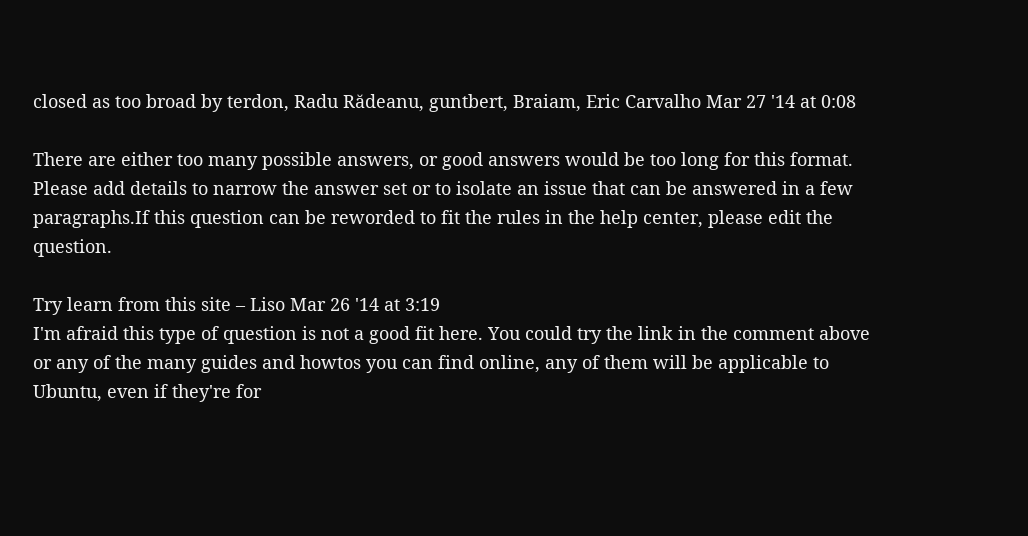closed as too broad by terdon, Radu Rădeanu, guntbert, Braiam, Eric Carvalho Mar 27 '14 at 0:08

There are either too many possible answers, or good answers would be too long for this format. Please add details to narrow the answer set or to isolate an issue that can be answered in a few paragraphs.If this question can be reworded to fit the rules in the help center, please edit the question.

Try learn from this site – Liso Mar 26 '14 at 3:19
I'm afraid this type of question is not a good fit here. You could try the link in the comment above or any of the many guides and howtos you can find online, any of them will be applicable to Ubuntu, even if they're for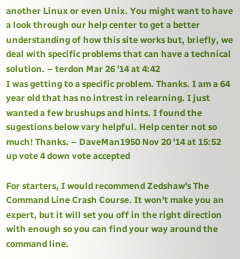another Linux or even Unix. You might want to have a look through our help center to get a better understanding of how this site works but, briefly, we deal with specific problems that can have a technical solution. – terdon Mar 26 '14 at 4:42
I was getting to a specific problem. Thanks. I am a 64 year old that has no intrest in relearning. I just wanted a few brushups and hints. I found the sugestions below vary helpful. Help center not so much! Thanks. – DaveMan1950 Nov 20 '14 at 15:52
up vote 4 down vote accepted

For starters, I would recommend Zedshaw's The Command Line Crash Course. It won't make you an expert, but it will set you off in the right direction with enough so you can find your way around the command line.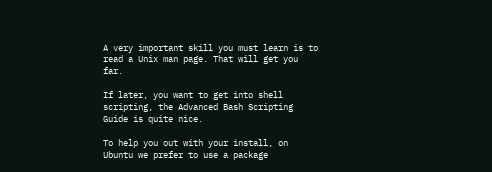A very important skill you must learn is to read a Unix man page. That will get you far.

If later, you want to get into shell scripting, the Advanced Bash Scripting Guide is quite nice.

To help you out with your install, on Ubuntu we prefer to use a package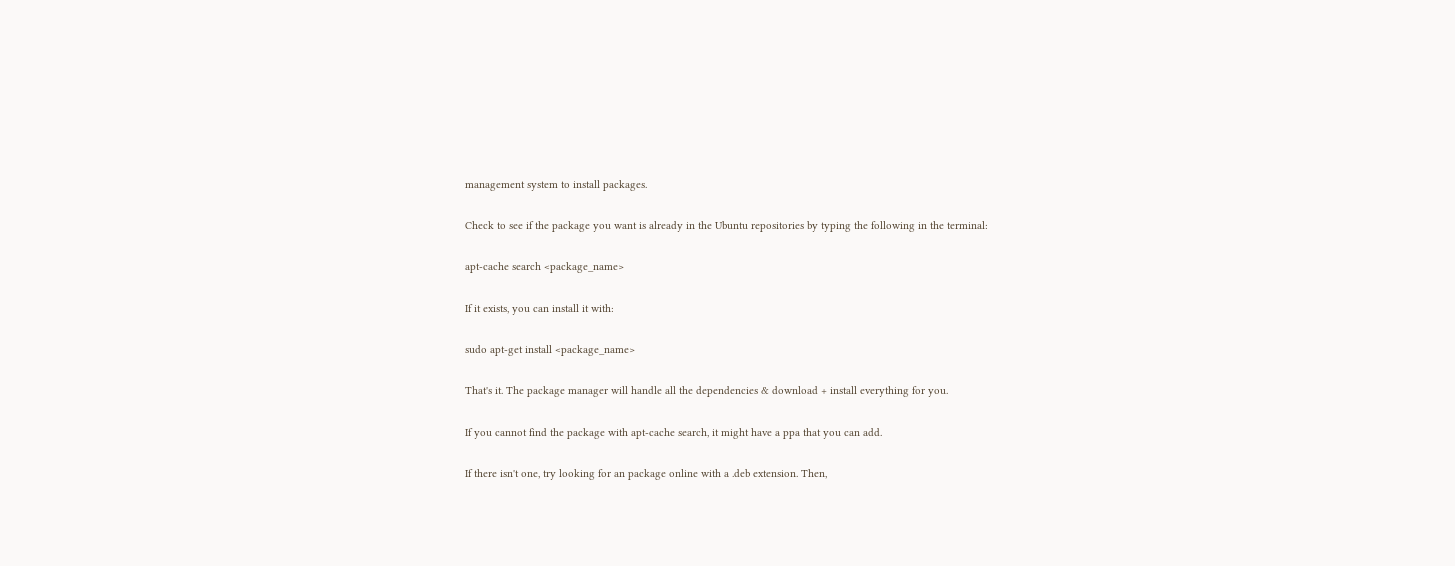management system to install packages.

Check to see if the package you want is already in the Ubuntu repositories by typing the following in the terminal:

apt-cache search <package_name>

If it exists, you can install it with:

sudo apt-get install <package_name>

That's it. The package manager will handle all the dependencies & download + install everything for you.

If you cannot find the package with apt-cache search, it might have a ppa that you can add.

If there isn't one, try looking for an package online with a .deb extension. Then,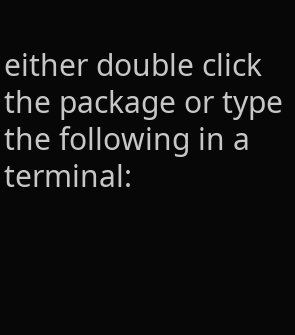either double click the package or type the following in a terminal: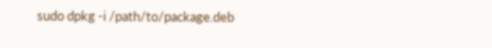sudo dpkg -i /path/to/package.deb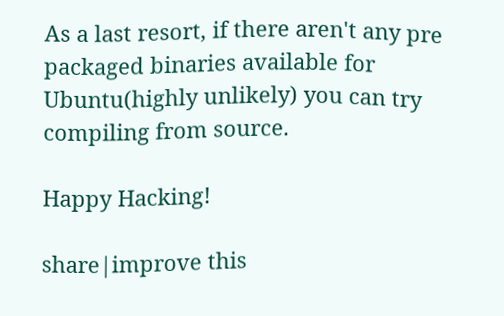As a last resort, if there aren't any pre packaged binaries available for Ubuntu(highly unlikely) you can try compiling from source.

Happy Hacking!

share|improve this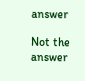answer

Not the answer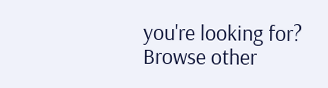you're looking for? Browse other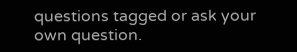questions tagged or ask your own question.